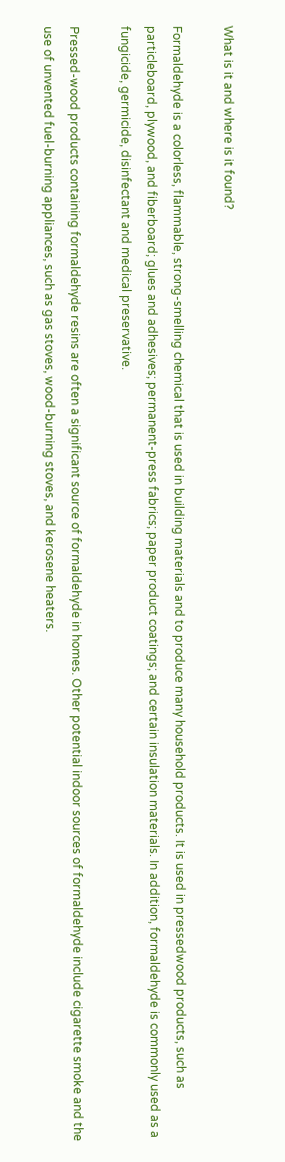What is it and where is it found?

Formaldehyde is a colorless, flammable, strong-smelling chemical that is used in building materials and to produce many household products. It is used in pressedwood products, such as particleboard, plywood, and fiberboard; glues and adhesives; permanent-press fabrics; paper product coatings; and certain insulation materials. In addition, formaldehyde is commonly used as a fungicide, germicide, disinfectant and medical preservative.

Pressed-wood products containing formaldehyde resins are often a significant source of formaldehyde in homes. Other potential indoor sources of formaldehyde include cigarette smoke and the use of unvented fuel-burning appliances, such as gas stoves, wood-burning stoves, and kerosene heaters.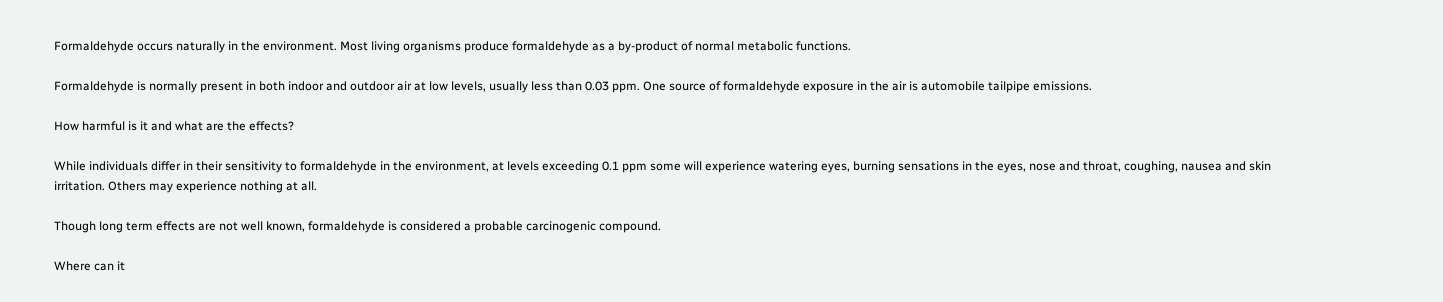Formaldehyde occurs naturally in the environment. Most living organisms produce formaldehyde as a by-product of normal metabolic functions.

Formaldehyde is normally present in both indoor and outdoor air at low levels, usually less than 0.03 ppm. One source of formaldehyde exposure in the air is automobile tailpipe emissions.

How harmful is it and what are the effects?

While individuals differ in their sensitivity to formaldehyde in the environment, at levels exceeding 0.1 ppm some will experience watering eyes, burning sensations in the eyes, nose and throat, coughing, nausea and skin irritation. Others may experience nothing at all.

Though long term effects are not well known, formaldehyde is considered a probable carcinogenic compound.

Where can it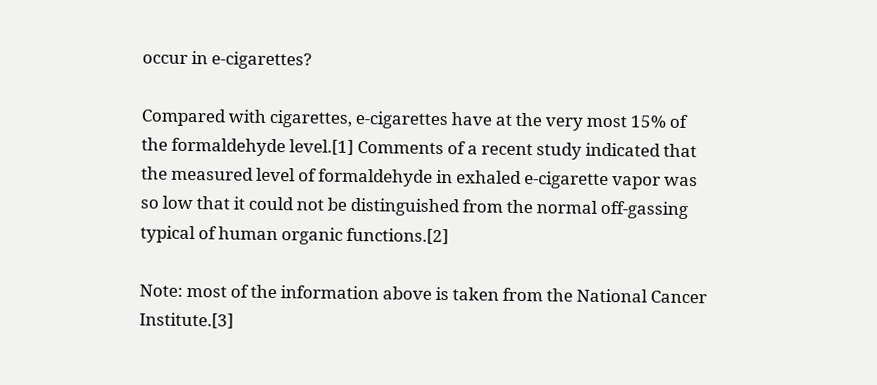occur in e-cigarettes?

Compared with cigarettes, e-cigarettes have at the very most 15% of the formaldehyde level.[1] Comments of a recent study indicated that the measured level of formaldehyde in exhaled e-cigarette vapor was so low that it could not be distinguished from the normal off-gassing typical of human organic functions.[2]

Note: most of the information above is taken from the National Cancer Institute.[3]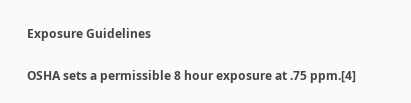Exposure Guidelines

OSHA sets a permissible 8 hour exposure at .75 ppm.[4]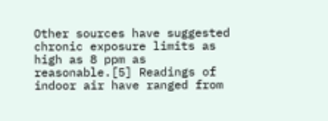Other sources have suggested chronic exposure limits as high as 8 ppm as reasonable.[5] Readings of indoor air have ranged from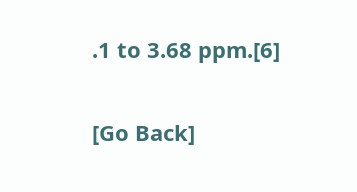.1 to 3.68 ppm.[6]

[Go Back]